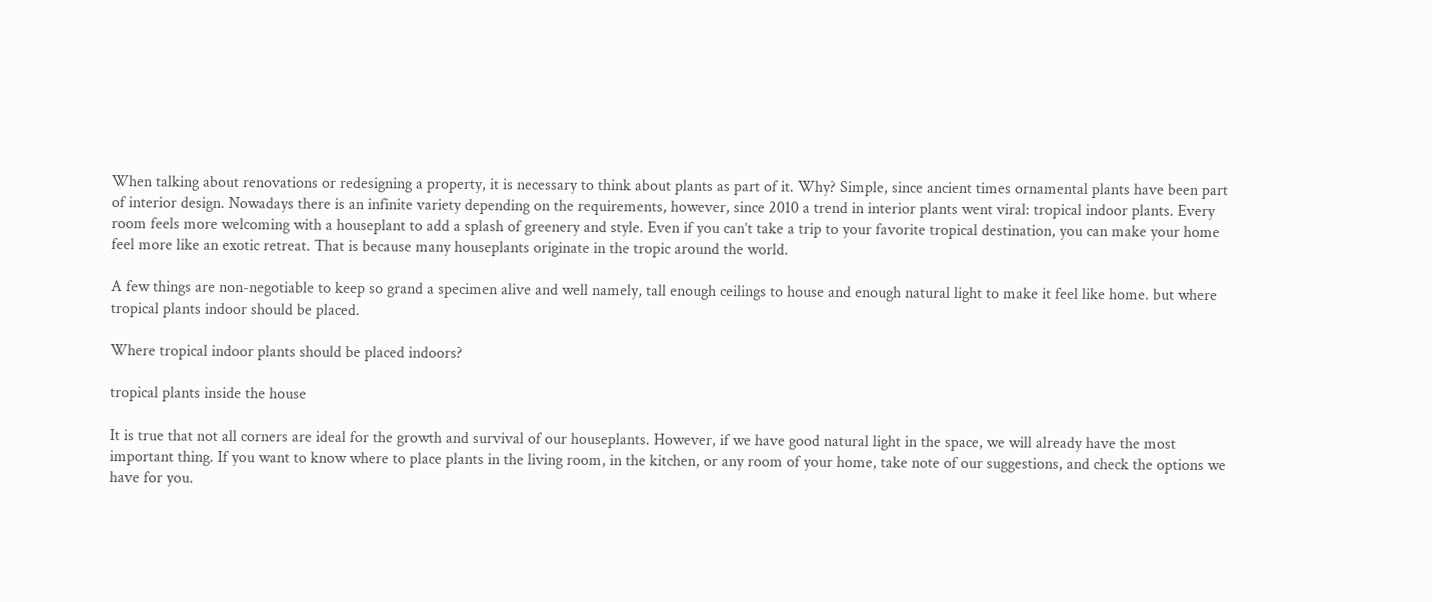When talking about renovations or redesigning a property, it is necessary to think about plants as part of it. Why? Simple, since ancient times ornamental plants have been part of interior design. Nowadays there is an infinite variety depending on the requirements, however, since 2010 a trend in interior plants went viral: tropical indoor plants. Every room feels more welcoming with a houseplant to add a splash of greenery and style. Even if you can’t take a trip to your favorite tropical destination, you can make your home feel more like an exotic retreat. That is because many houseplants originate in the tropic around the world.

A few things are non-negotiable to keep so grand a specimen alive and well namely, tall enough ceilings to house and enough natural light to make it feel like home. but where tropical plants indoor should be placed.

Where tropical indoor plants should be placed indoors?

tropical plants inside the house

It is true that not all corners are ideal for the growth and survival of our houseplants. However, if we have good natural light in the space, we will already have the most important thing. If you want to know where to place plants in the living room, in the kitchen, or any room of your home, take note of our suggestions, and check the options we have for you.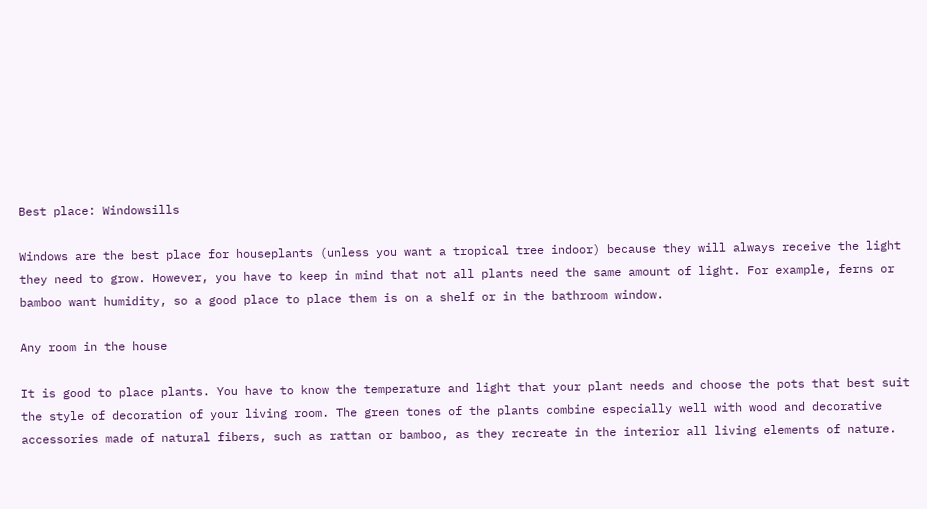Best place: Windowsills

Windows are the best place for houseplants (unless you want a tropical tree indoor) because they will always receive the light they need to grow. However, you have to keep in mind that not all plants need the same amount of light. For example, ferns or bamboo want humidity, so a good place to place them is on a shelf or in the bathroom window.

Any room in the house

It is good to place plants. You have to know the temperature and light that your plant needs and choose the pots that best suit the style of decoration of your living room. The green tones of the plants combine especially well with wood and decorative accessories made of natural fibers, such as rattan or bamboo, as they recreate in the interior all living elements of nature.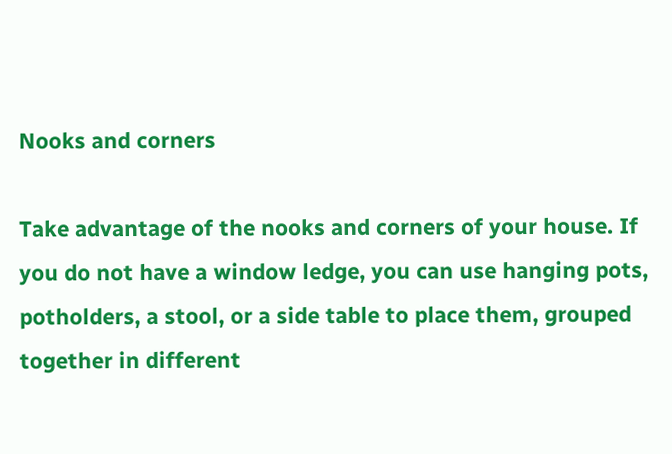Nooks and corners

Take advantage of the nooks and corners of your house. If you do not have a window ledge, you can use hanging pots, potholders, a stool, or a side table to place them, grouped together in different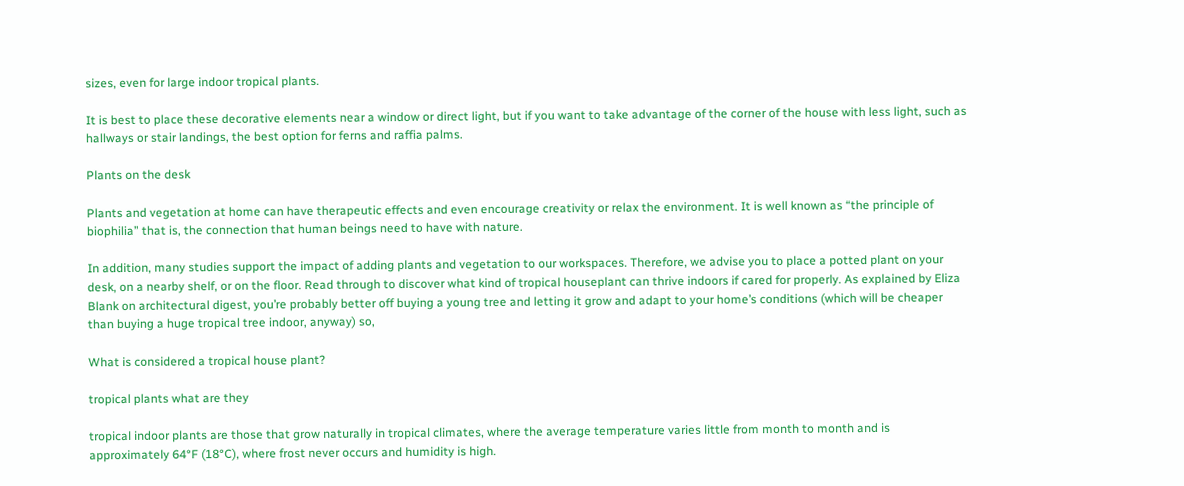sizes, even for large indoor tropical plants.

It is best to place these decorative elements near a window or direct light, but if you want to take advantage of the corner of the house with less light, such as hallways or stair landings, the best option for ferns and raffia palms.

Plants on the desk

Plants and vegetation at home can have therapeutic effects and even encourage creativity or relax the environment. It is well known as “the principle of biophilia” that is, the connection that human beings need to have with nature.

In addition, many studies support the impact of adding plants and vegetation to our workspaces. Therefore, we advise you to place a potted plant on your desk, on a nearby shelf, or on the floor. Read through to discover what kind of tropical houseplant can thrive indoors if cared for properly. As explained by Eliza Blank on architectural digest, you’re probably better off buying a young tree and letting it grow and adapt to your home’s conditions (which will be cheaper than buying a huge tropical tree indoor, anyway) so,

What is considered a tropical house plant?

tropical plants what are they

tropical indoor plants are those that grow naturally in tropical climates, where the average temperature varies little from month to month and is approximately 64°F (18°C), where frost never occurs and humidity is high.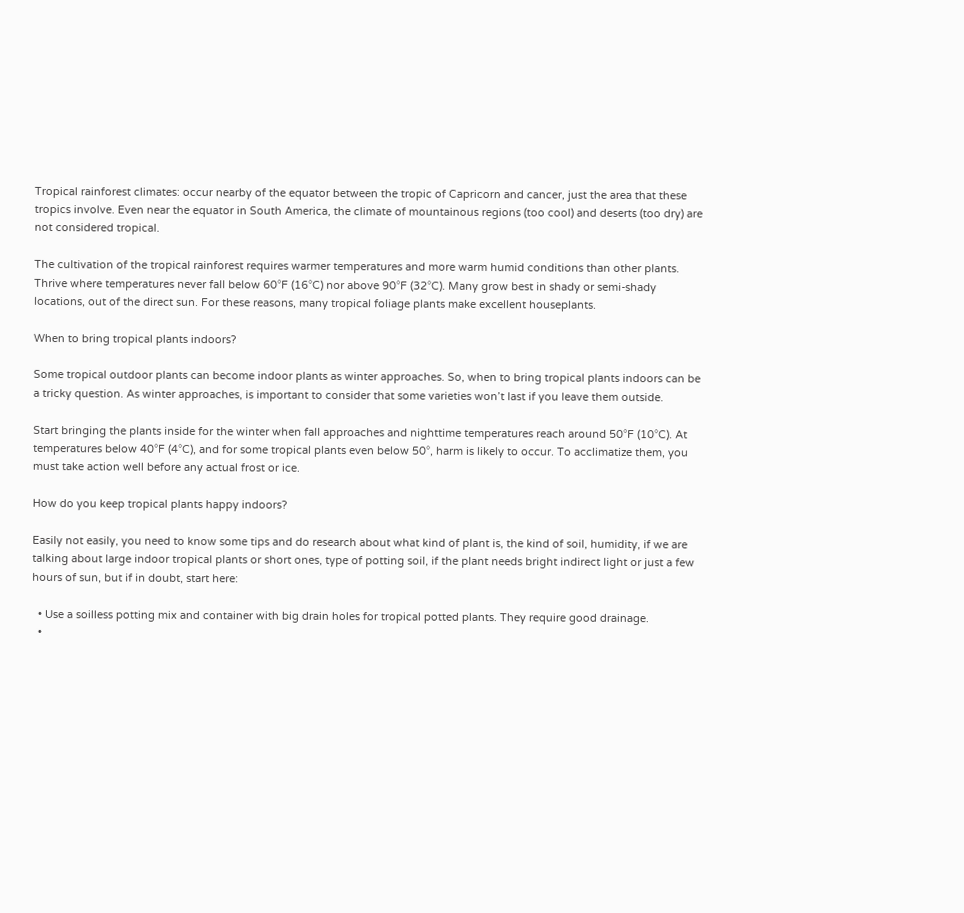Tropical rainforest climates: occur nearby of the equator between the tropic of Capricorn and cancer, just the area that these tropics involve. Even near the equator in South America, the climate of mountainous regions (too cool) and deserts (too dry) are not considered tropical.

The cultivation of the tropical rainforest requires warmer temperatures and more warm humid conditions than other plants. Thrive where temperatures never fall below 60°F (16°C) nor above 90°F (32°C). Many grow best in shady or semi-shady locations, out of the direct sun. For these reasons, many tropical foliage plants make excellent houseplants.

When to bring tropical plants indoors?

Some tropical outdoor plants can become indoor plants as winter approaches. So, when to bring tropical plants indoors can be a tricky question. As winter approaches, is important to consider that some varieties won’t last if you leave them outside.

Start bringing the plants inside for the winter when fall approaches and nighttime temperatures reach around 50°F (10°C). At temperatures below 40°F (4°C), and for some tropical plants even below 50°, harm is likely to occur. To acclimatize them, you must take action well before any actual frost or ice.

How do you keep tropical plants happy indoors?

Easily not easily, you need to know some tips and do research about what kind of plant is, the kind of soil, humidity, if we are talking about large indoor tropical plants or short ones, type of potting soil, if the plant needs bright indirect light or just a few hours of sun, but if in doubt, start here:

  • Use a soilless potting mix and container with big drain holes for tropical potted plants. They require good drainage.
  •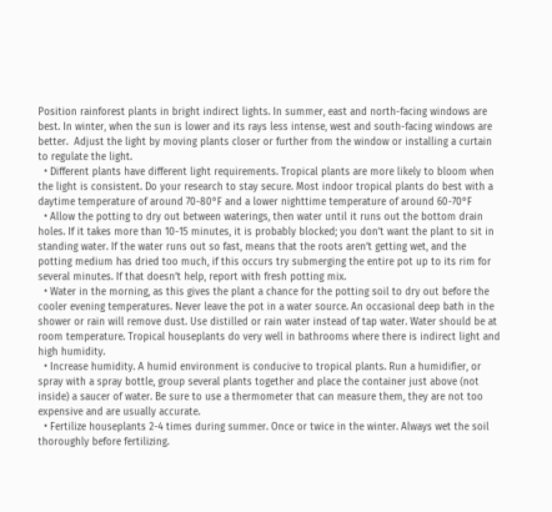Position rainforest plants in bright indirect lights. In summer, east and north-facing windows are best. In winter, when the sun is lower and its rays less intense, west and south-facing windows are better.  Adjust the light by moving plants closer or further from the window or installing a curtain to regulate the light.
  • Different plants have different light requirements. Tropical plants are more likely to bloom when the light is consistent. Do your research to stay secure. Most indoor tropical plants do best with a daytime temperature of around 70-80°F and a lower nighttime temperature of around 60-70°F
  • Allow the potting to dry out between waterings, then water until it runs out the bottom drain holes. If it takes more than 10-15 minutes, it is probably blocked; you don’t want the plant to sit in standing water. If the water runs out so fast, means that the roots aren’t getting wet, and the potting medium has dried too much, if this occurs try submerging the entire pot up to its rim for several minutes. If that doesn’t help, report with fresh potting mix.
  • Water in the morning, as this gives the plant a chance for the potting soil to dry out before the cooler evening temperatures. Never leave the pot in a water source. An occasional deep bath in the shower or rain will remove dust. Use distilled or rain water instead of tap water. Water should be at room temperature. Tropical houseplants do very well in bathrooms where there is indirect light and high humidity.
  • Increase humidity. A humid environment is conducive to tropical plants. Run a humidifier, or spray with a spray bottle, group several plants together and place the container just above (not inside) a saucer of water. Be sure to use a thermometer that can measure them, they are not too expensive and are usually accurate.
  • Fertilize houseplants 2-4 times during summer. Once or twice in the winter. Always wet the soil thoroughly before fertilizing.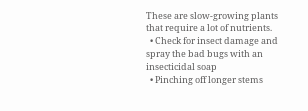These are slow-growing plants that require a lot of nutrients.
  • Check for insect damage and spray the bad bugs with an insecticidal soap
  • Pinching off longer stems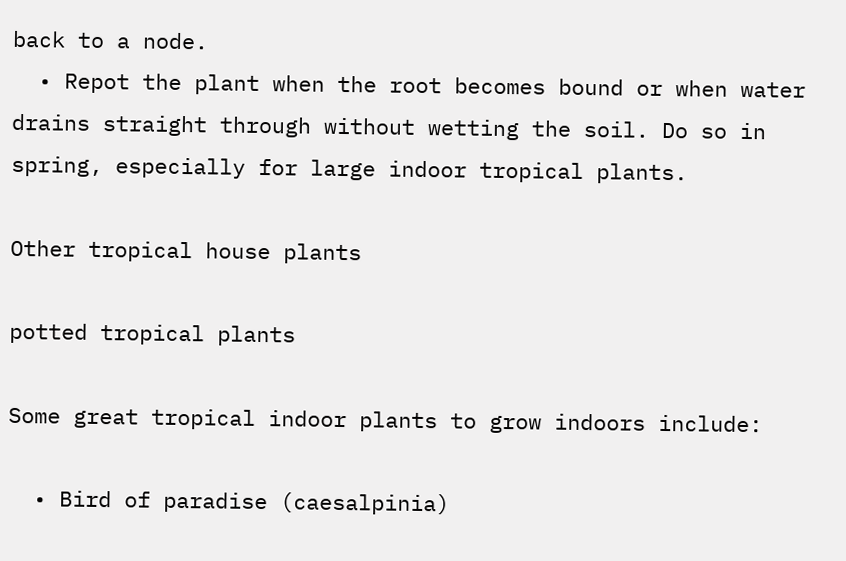back to a node.
  • Repot the plant when the root becomes bound or when water drains straight through without wetting the soil. Do so in spring, especially for large indoor tropical plants.

Other tropical house plants

potted tropical plants

Some great tropical indoor plants to grow indoors include:

  • Bird of paradise (caesalpinia)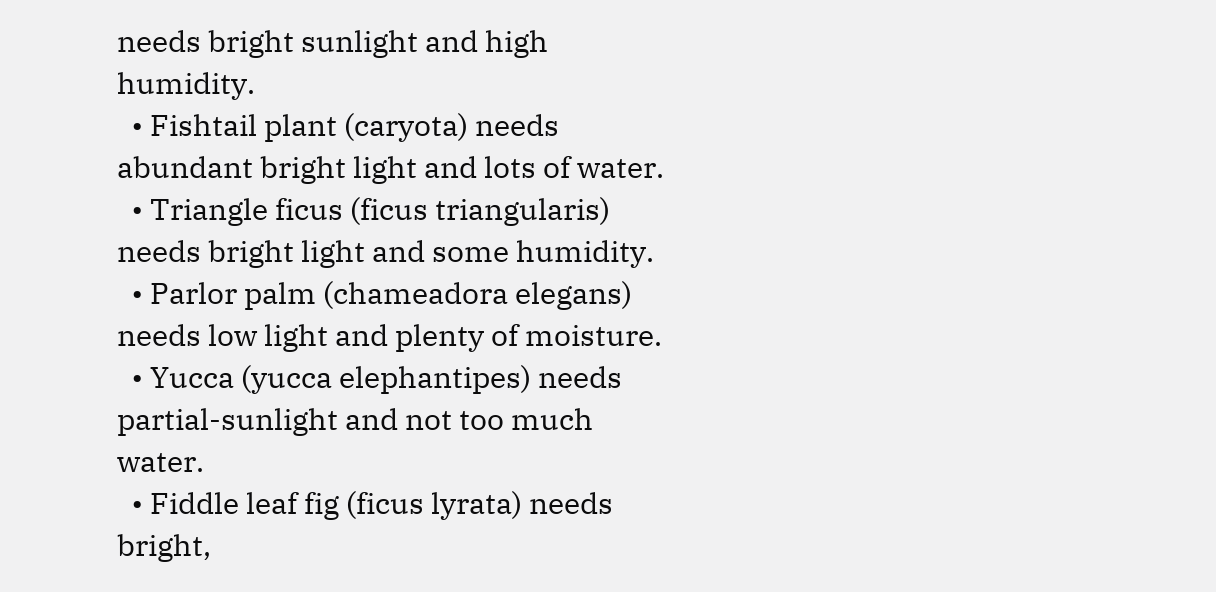needs bright sunlight and high humidity.
  • Fishtail plant (caryota) needs abundant bright light and lots of water.
  • Triangle ficus (ficus triangularis) needs bright light and some humidity.
  • Parlor palm (chameadora elegans) needs low light and plenty of moisture.
  • Yucca (yucca elephantipes) needs partial-sunlight and not too much water.
  • Fiddle leaf fig (ficus lyrata) needs bright,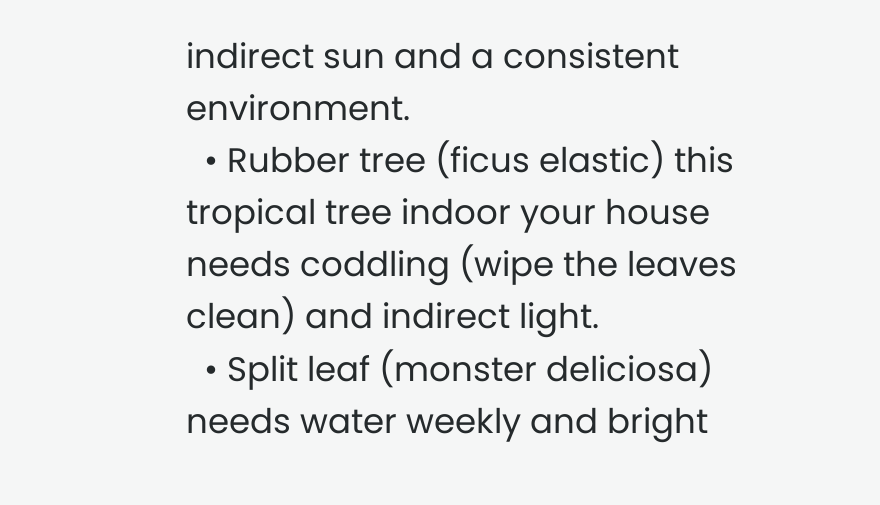indirect sun and a consistent environment.
  • Rubber tree (ficus elastic) this tropical tree indoor your house needs coddling (wipe the leaves clean) and indirect light.
  • Split leaf (monster deliciosa) needs water weekly and bright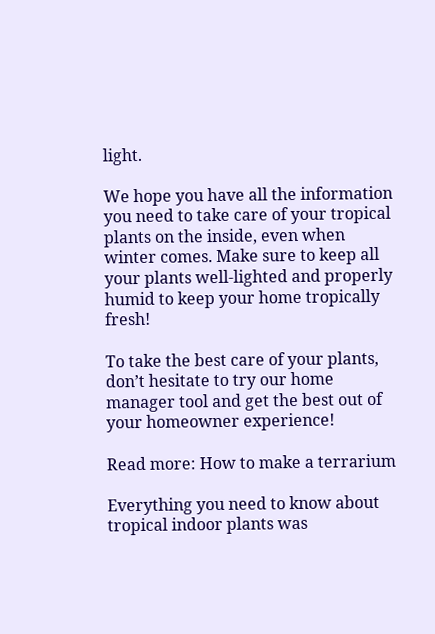light.

We hope you have all the information you need to take care of your tropical plants on the inside, even when winter comes. Make sure to keep all your plants well-lighted and properly humid to keep your home tropically fresh!

To take the best care of your plants, don’t hesitate to try our home manager tool and get the best out of your homeowner experience!

Read more: How to make a terrarium

Everything you need to know about tropical indoor plants was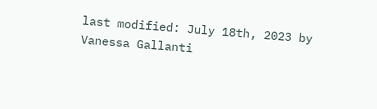last modified: July 18th, 2023 by Vanessa Gallanti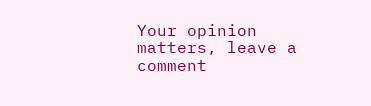Your opinion matters, leave a comment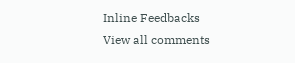Inline Feedbacks
View all comments